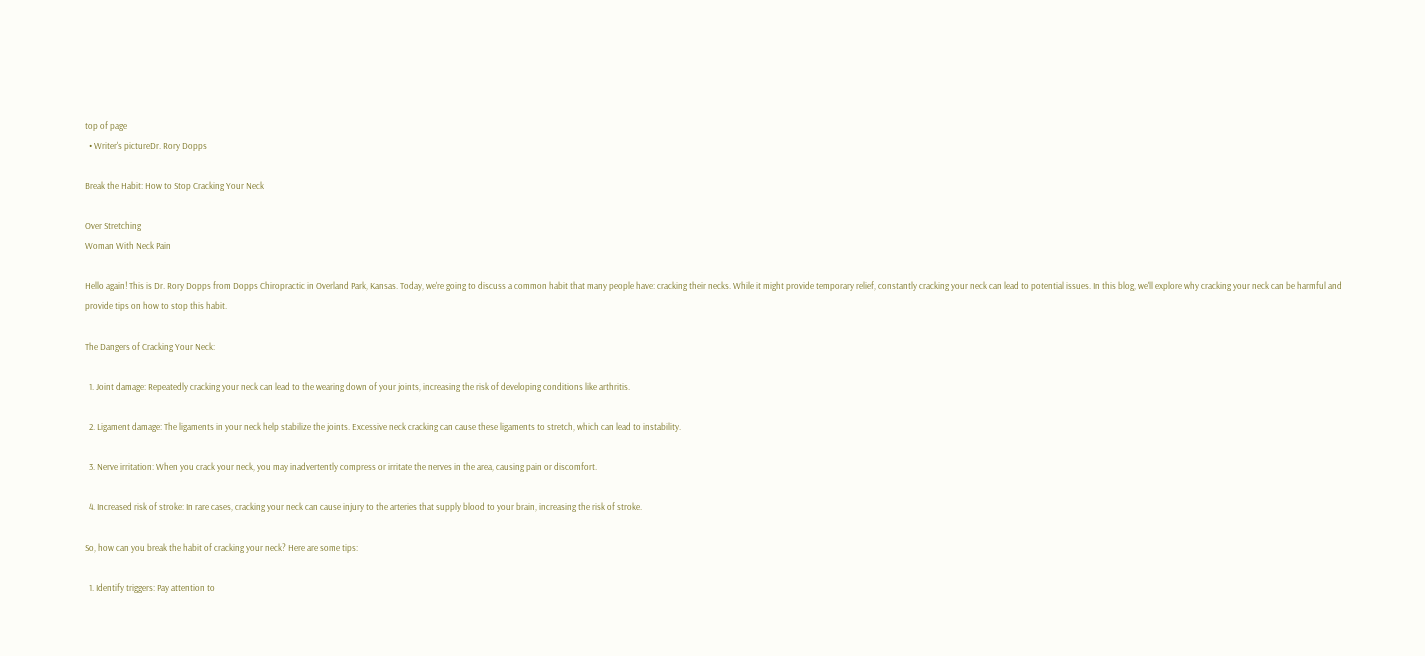top of page
  • Writer's pictureDr. Rory Dopps

Break the Habit: How to Stop Cracking Your Neck

Over Stretching
Woman With Neck Pain

Hello again! This is Dr. Rory Dopps from Dopps Chiropractic in Overland Park, Kansas. Today, we're going to discuss a common habit that many people have: cracking their necks. While it might provide temporary relief, constantly cracking your neck can lead to potential issues. In this blog, we'll explore why cracking your neck can be harmful and provide tips on how to stop this habit.

The Dangers of Cracking Your Neck:

  1. Joint damage: Repeatedly cracking your neck can lead to the wearing down of your joints, increasing the risk of developing conditions like arthritis.

  2. Ligament damage: The ligaments in your neck help stabilize the joints. Excessive neck cracking can cause these ligaments to stretch, which can lead to instability.

  3. Nerve irritation: When you crack your neck, you may inadvertently compress or irritate the nerves in the area, causing pain or discomfort.

  4. Increased risk of stroke: In rare cases, cracking your neck can cause injury to the arteries that supply blood to your brain, increasing the risk of stroke.

So, how can you break the habit of cracking your neck? Here are some tips:

  1. Identify triggers: Pay attention to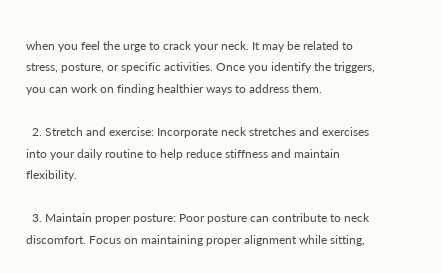when you feel the urge to crack your neck. It may be related to stress, posture, or specific activities. Once you identify the triggers, you can work on finding healthier ways to address them.

  2. Stretch and exercise: Incorporate neck stretches and exercises into your daily routine to help reduce stiffness and maintain flexibility.

  3. Maintain proper posture: Poor posture can contribute to neck discomfort. Focus on maintaining proper alignment while sitting,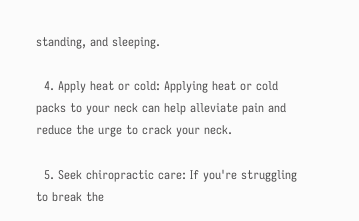standing, and sleeping.

  4. Apply heat or cold: Applying heat or cold packs to your neck can help alleviate pain and reduce the urge to crack your neck.

  5. Seek chiropractic care: If you're struggling to break the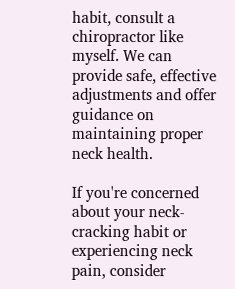habit, consult a chiropractor like myself. We can provide safe, effective adjustments and offer guidance on maintaining proper neck health.

If you're concerned about your neck-cracking habit or experiencing neck pain, consider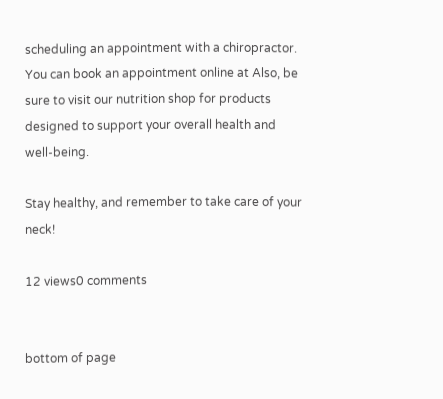scheduling an appointment with a chiropractor. You can book an appointment online at Also, be sure to visit our nutrition shop for products designed to support your overall health and well-being.

Stay healthy, and remember to take care of your neck!

12 views0 comments


bottom of page